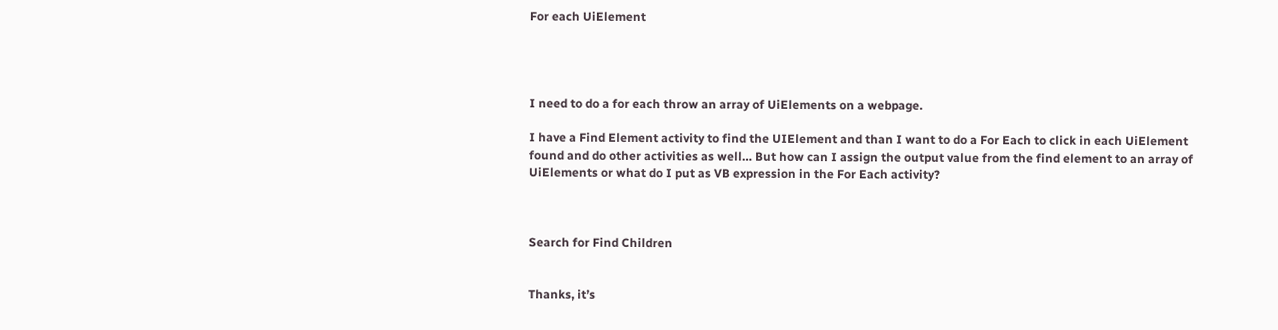For each UiElement




I need to do a for each throw an array of UiElements on a webpage.

I have a Find Element activity to find the UIElement and than I want to do a For Each to click in each UiElement found and do other activities as well… But how can I assign the output value from the find element to an array of UiElements or what do I put as VB expression in the For Each activity?



Search for Find Children


Thanks, it’s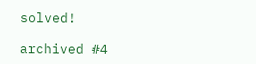solved!

archived #4